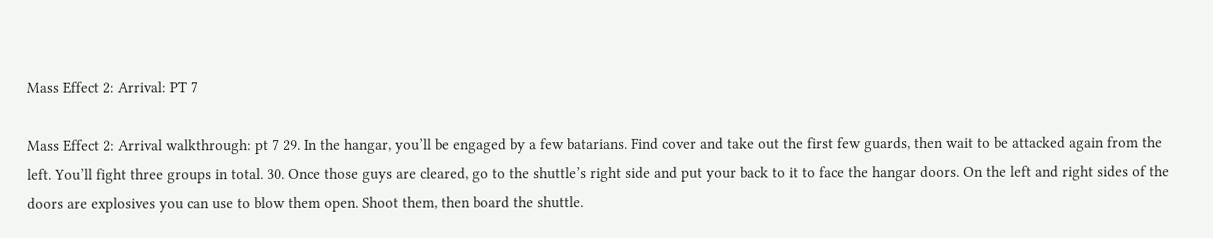Mass Effect 2: Arrival: PT 7

Mass Effect 2: Arrival walkthrough: pt 7 29. In the hangar, you’ll be engaged by a few batarians. Find cover and take out the first few guards, then wait to be attacked again from the left. You’ll fight three groups in total. 30. Once those guys are cleared, go to the shuttle’s right side and put your back to it to face the hangar doors. On the left and right sides of the doors are explosives you can use to blow them open. Shoot them, then board the shuttle.